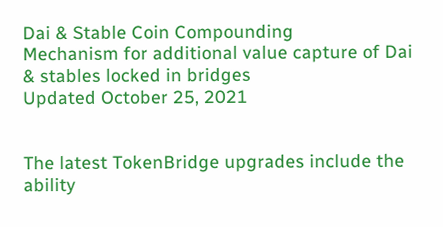Dai & Stable Coin Compounding
Mechanism for additional value capture of Dai & stables locked in bridges
Updated October 25, 2021


The latest TokenBridge upgrades include the ability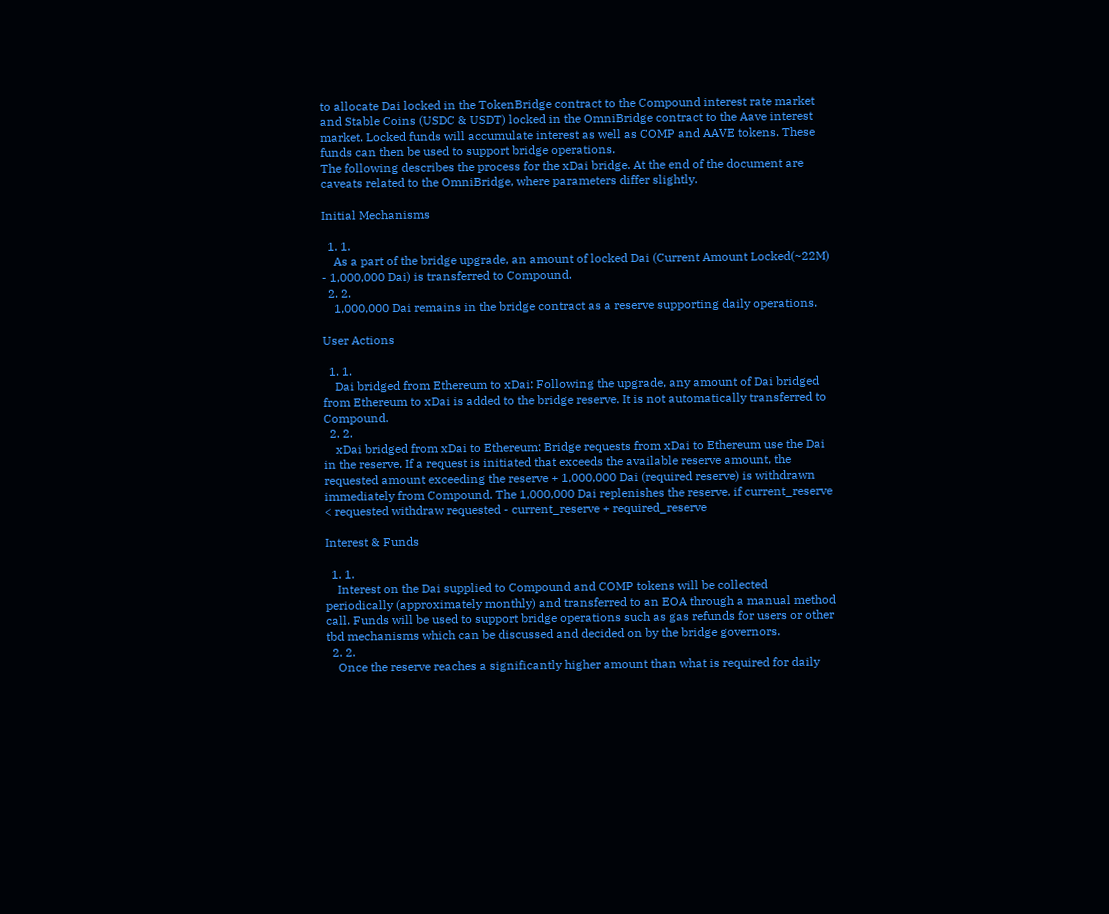to allocate Dai locked in the TokenBridge contract to the Compound interest rate market and Stable Coins (USDC & USDT) locked in the OmniBridge contract to the Aave interest market. Locked funds will accumulate interest as well as COMP and AAVE tokens. These funds can then be used to support bridge operations.
The following describes the process for the xDai bridge. At the end of the document are caveats related to the OmniBridge, where parameters differ slightly.

Initial Mechanisms

  1. 1.
    As a part of the bridge upgrade, an amount of locked Dai (Current Amount Locked(~22M) - 1,000,000 Dai) is transferred to Compound.
  2. 2.
    1,000,000 Dai remains in the bridge contract as a reserve supporting daily operations.

User Actions

  1. 1.
    Dai bridged from Ethereum to xDai: Following the upgrade, any amount of Dai bridged from Ethereum to xDai is added to the bridge reserve. It is not automatically transferred to Compound.
  2. 2.
    xDai bridged from xDai to Ethereum: Bridge requests from xDai to Ethereum use the Dai in the reserve. If a request is initiated that exceeds the available reserve amount, the requested amount exceeding the reserve + 1,000,000 Dai (required reserve) is withdrawn immediately from Compound. The 1,000,000 Dai replenishes the reserve. if current_reserve < requested withdraw requested - current_reserve + required_reserve

Interest & Funds

  1. 1.
    Interest on the Dai supplied to Compound and COMP tokens will be collected periodically (approximately monthly) and transferred to an EOA through a manual method call. Funds will be used to support bridge operations such as gas refunds for users or other tbd mechanisms which can be discussed and decided on by the bridge governors.
  2. 2.
    Once the reserve reaches a significantly higher amount than what is required for daily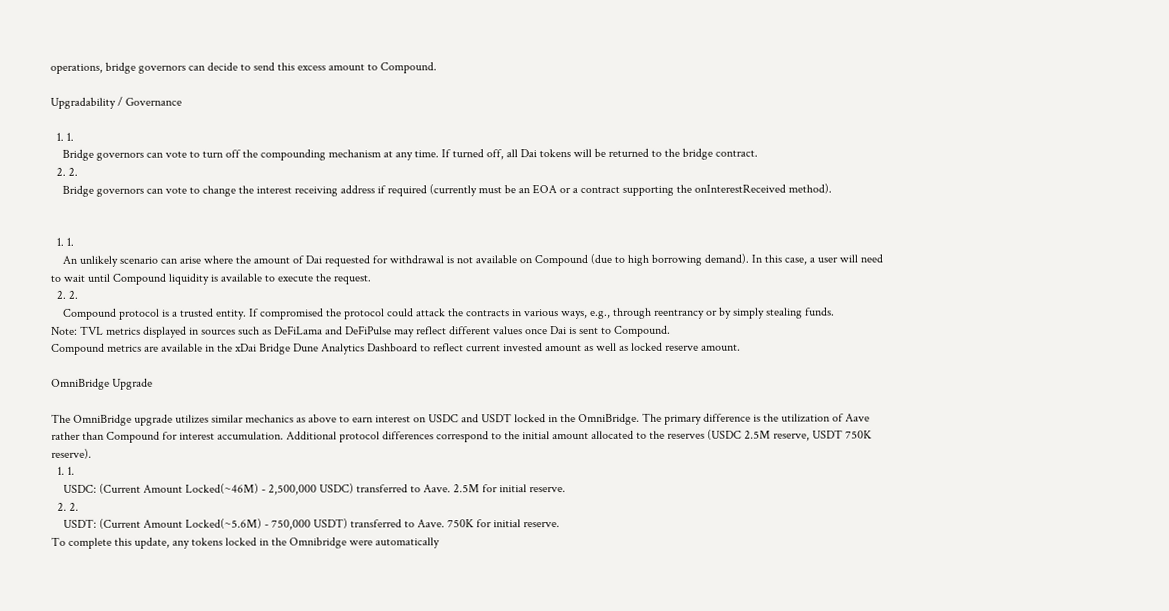operations, bridge governors can decide to send this excess amount to Compound.

Upgradability / Governance

  1. 1.
    Bridge governors can vote to turn off the compounding mechanism at any time. If turned off, all Dai tokens will be returned to the bridge contract.
  2. 2.
    Bridge governors can vote to change the interest receiving address if required (currently must be an EOA or a contract supporting the onInterestReceived method).


  1. 1.
    An unlikely scenario can arise where the amount of Dai requested for withdrawal is not available on Compound (due to high borrowing demand). In this case, a user will need to wait until Compound liquidity is available to execute the request.
  2. 2.
    Compound protocol is a trusted entity. If compromised the protocol could attack the contracts in various ways, e.g., through reentrancy or by simply stealing funds.
Note: TVL metrics displayed in sources such as DeFiLama and DeFiPulse may reflect different values once Dai is sent to Compound.
Compound metrics are available in the xDai Bridge Dune Analytics Dashboard to reflect current invested amount as well as locked reserve amount.

OmniBridge Upgrade

The OmniBridge upgrade utilizes similar mechanics as above to earn interest on USDC and USDT locked in the OmniBridge. The primary difference is the utilization of Aave rather than Compound for interest accumulation. Additional protocol differences correspond to the initial amount allocated to the reserves (USDC 2.5M reserve, USDT 750K reserve).
  1. 1.
    USDC: (Current Amount Locked(~46M) - 2,500,000 USDC) transferred to Aave. 2.5M for initial reserve.
  2. 2.
    USDT: (Current Amount Locked(~5.6M) - 750,000 USDT) transferred to Aave. 750K for initial reserve.
To complete this update, any tokens locked in the Omnibridge were automatically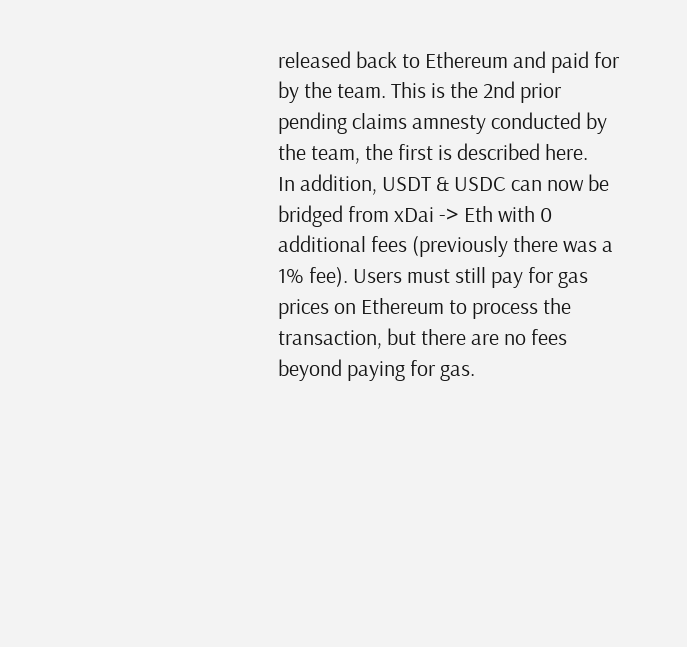released back to Ethereum and paid for by the team. This is the 2nd prior pending claims amnesty conducted by the team, the first is described here.
In addition, USDT & USDC can now be bridged from xDai -> Eth with 0 additional fees (previously there was a 1% fee). Users must still pay for gas prices on Ethereum to process the transaction, but there are no fees beyond paying for gas.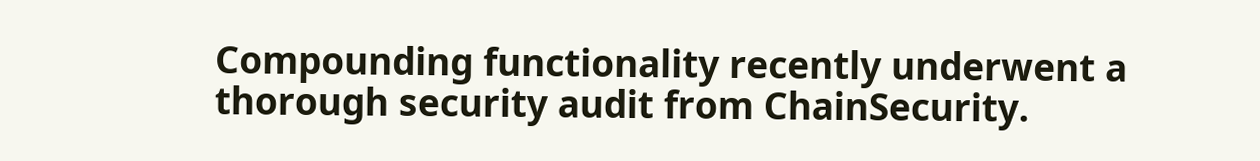Compounding functionality recently underwent a thorough security audit from ChainSecurity.